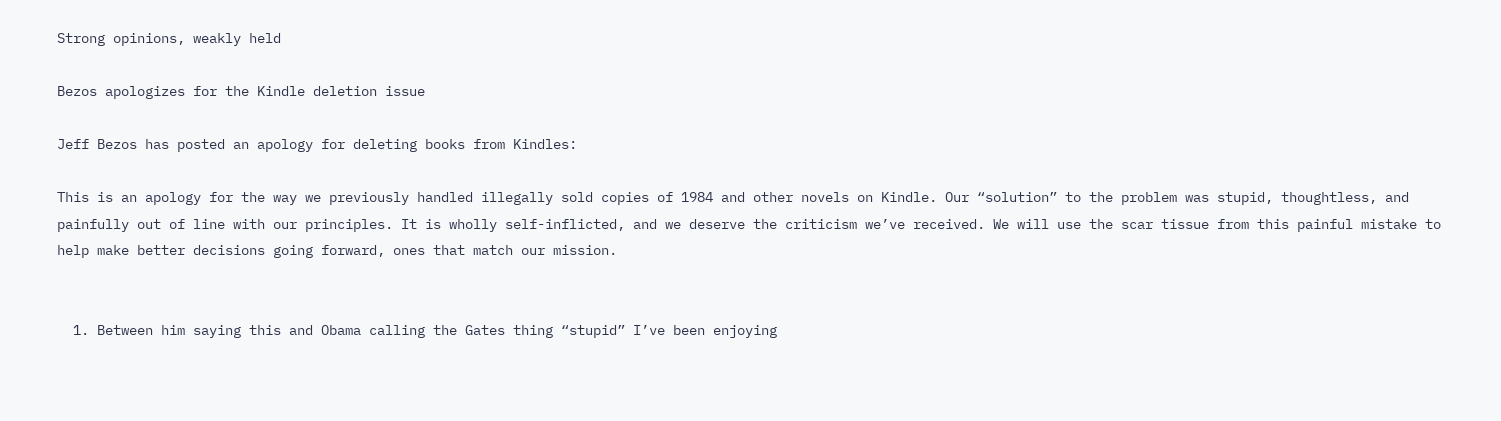Strong opinions, weakly held

Bezos apologizes for the Kindle deletion issue

Jeff Bezos has posted an apology for deleting books from Kindles:

This is an apology for the way we previously handled illegally sold copies of 1984 and other novels on Kindle. Our “solution” to the problem was stupid, thoughtless, and painfully out of line with our principles. It is wholly self-inflicted, and we deserve the criticism we’ve received. We will use the scar tissue from this painful mistake to help make better decisions going forward, ones that match our mission.


  1. Between him saying this and Obama calling the Gates thing “stupid” I’ve been enjoying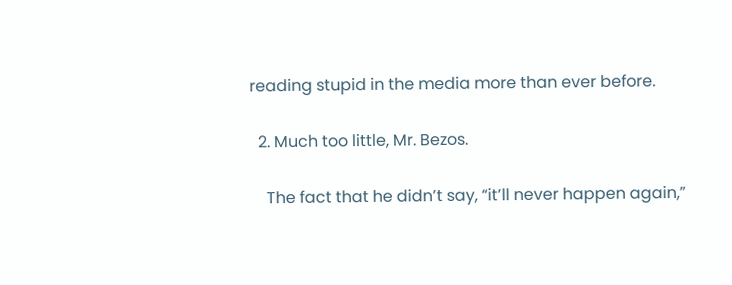reading stupid in the media more than ever before.

  2. Much too little, Mr. Bezos.

    The fact that he didn’t say, “it’ll never happen again,”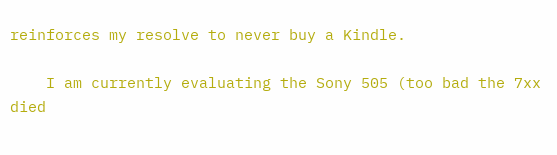reinforces my resolve to never buy a Kindle.

    I am currently evaluating the Sony 505 (too bad the 7xx died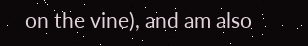on the vine), and am also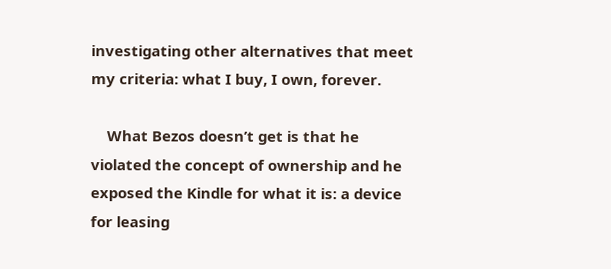investigating other alternatives that meet my criteria: what I buy, I own, forever.

    What Bezos doesn’t get is that he violated the concept of ownership and he exposed the Kindle for what it is: a device for leasing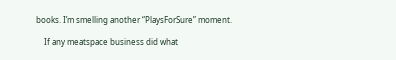books. I’m smelling another “PlaysForSure” moment.

    If any meatspace business did what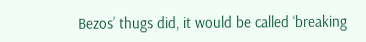Bezos’ thugs did, it would be called ‘breaking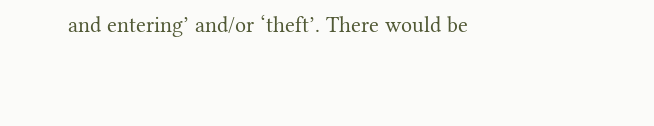and entering’ and/or ‘theft’. There would be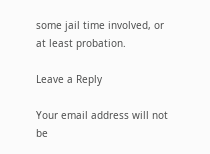some jail time involved, or at least probation.

Leave a Reply

Your email address will not be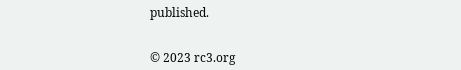published.


© 2023 rc3.org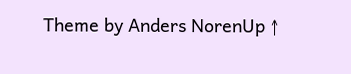Theme by Anders NorenUp ↑